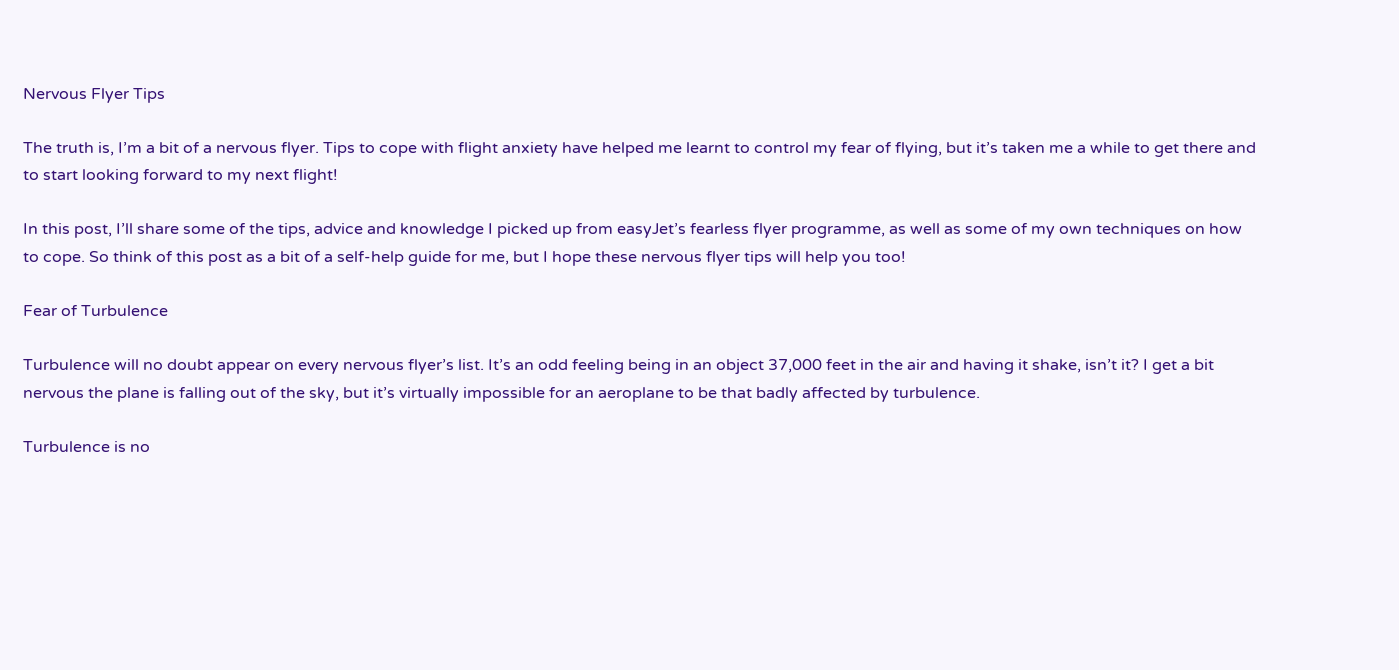Nervous Flyer Tips

The truth is, I’m a bit of a nervous flyer. Tips to cope with flight anxiety have helped me learnt to control my fear of flying, but it’s taken me a while to get there and to start looking forward to my next flight!

In this post, I’ll share some of the tips, advice and knowledge I picked up from easyJet’s fearless flyer programme, as well as some of my own techniques on how to cope. So think of this post as a bit of a self-help guide for me, but I hope these nervous flyer tips will help you too!

Fear of Turbulence

Turbulence will no doubt appear on every nervous flyer’s list. It’s an odd feeling being in an object 37,000 feet in the air and having it shake, isn’t it? I get a bit nervous the plane is falling out of the sky, but it’s virtually impossible for an aeroplane to be that badly affected by turbulence.

Turbulence is no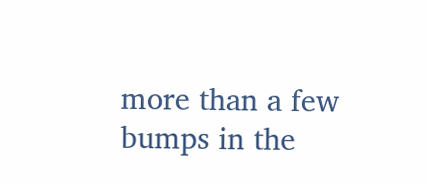more than a few bumps in the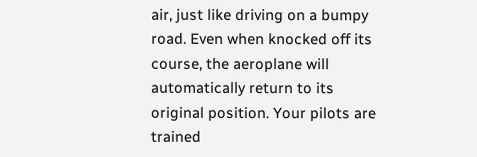air, just like driving on a bumpy road. Even when knocked off its course, the aeroplane will automatically return to its original position. Your pilots are trained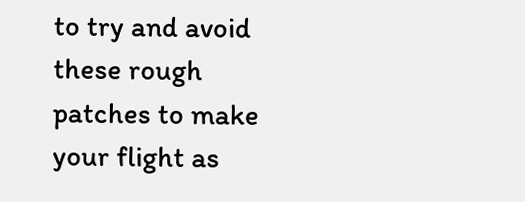to try and avoid these rough patches to make your flight as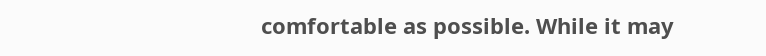comfortable as possible. While it may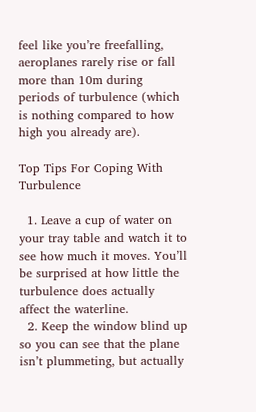feel like you’re freefalling, aeroplanes rarely rise or fall more than 10m during periods of turbulence (which is nothing compared to how high you already are).

Top Tips For Coping With Turbulence

  1. Leave a cup of water on your tray table and watch it to see how much it moves. You’ll be surprised at how little the turbulence does actually affect the waterline.
  2. Keep the window blind up so you can see that the plane isn’t plummeting, but actually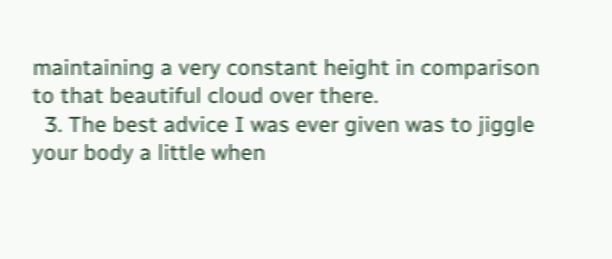maintaining a very constant height in comparison to that beautiful cloud over there.
  3. The best advice I was ever given was to jiggle your body a little when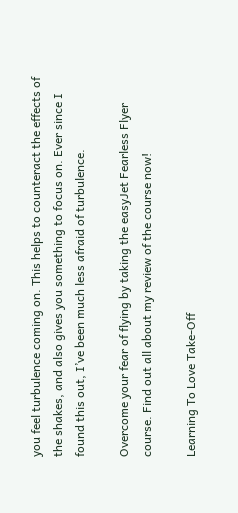you feel turbulence coming on. This helps to counteract the effects of the shakes, and also gives you something to focus on. Ever since I found this out, I’ve been much less afraid of turbulence.

Overcome your fear of flying by taking the easyJet Fearless Flyer course. Find out all about my review of the course now!

Learning To Love Take-Off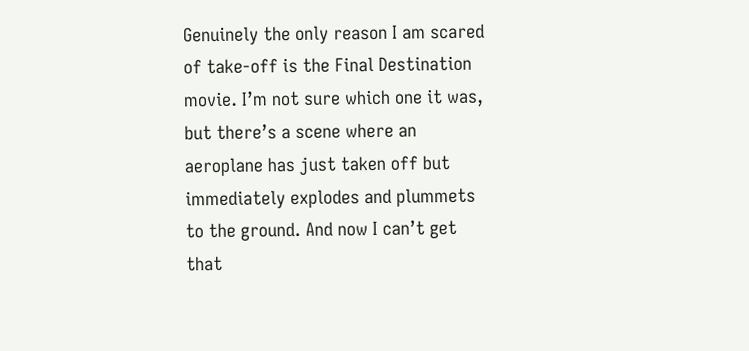Genuinely the only reason I am scared of take-off is the Final Destination movie. I’m not sure which one it was, but there’s a scene where an aeroplane has just taken off but immediately explodes and plummets to the ground. And now I can’t get that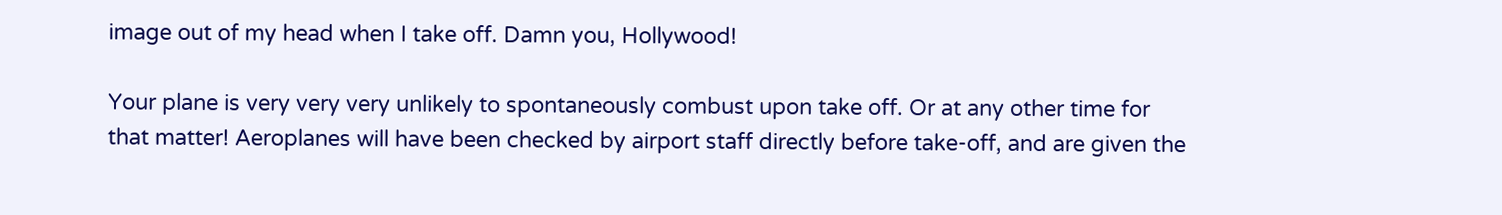image out of my head when I take off. Damn you, Hollywood!

Your plane is very very very unlikely to spontaneously combust upon take off. Or at any other time for that matter! Aeroplanes will have been checked by airport staff directly before take-off, and are given the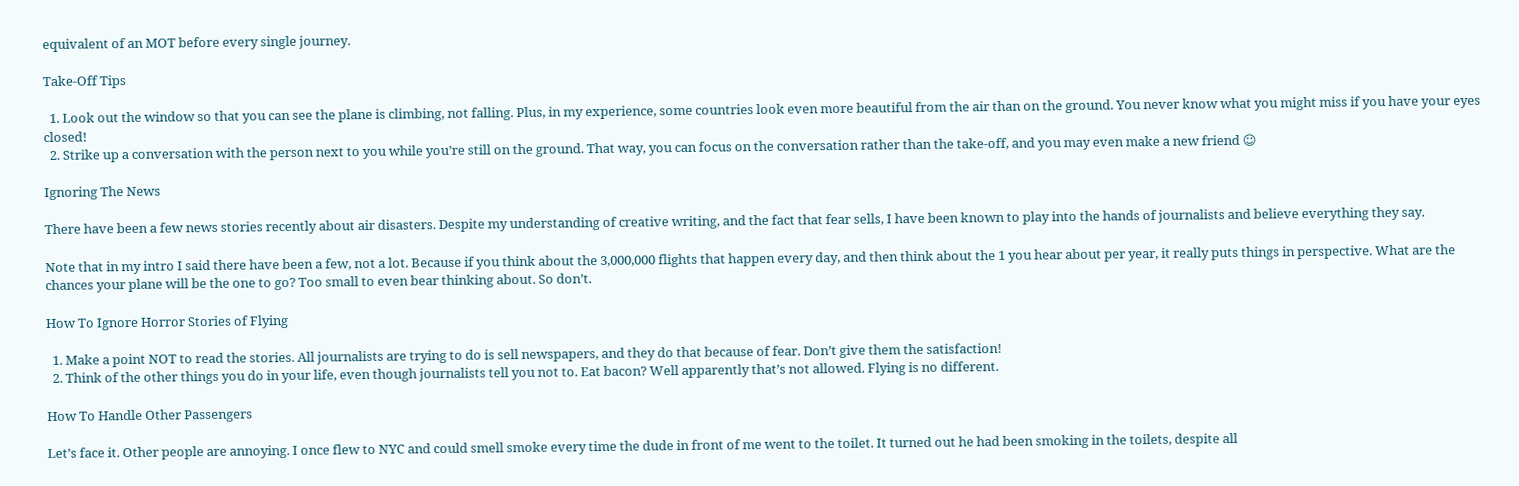equivalent of an MOT before every single journey.

Take-Off Tips

  1. Look out the window so that you can see the plane is climbing, not falling. Plus, in my experience, some countries look even more beautiful from the air than on the ground. You never know what you might miss if you have your eyes closed!
  2. Strike up a conversation with the person next to you while you’re still on the ground. That way, you can focus on the conversation rather than the take-off, and you may even make a new friend ☺

Ignoring The News

There have been a few news stories recently about air disasters. Despite my understanding of creative writing, and the fact that fear sells, I have been known to play into the hands of journalists and believe everything they say.

Note that in my intro I said there have been a few, not a lot. Because if you think about the 3,000,000 flights that happen every day, and then think about the 1 you hear about per year, it really puts things in perspective. What are the chances your plane will be the one to go? Too small to even bear thinking about. So don’t.

How To Ignore Horror Stories of Flying

  1. Make a point NOT to read the stories. All journalists are trying to do is sell newspapers, and they do that because of fear. Don’t give them the satisfaction!
  2. Think of the other things you do in your life, even though journalists tell you not to. Eat bacon? Well apparently that’s not allowed. Flying is no different.

How To Handle Other Passengers

Let’s face it. Other people are annoying. I once flew to NYC and could smell smoke every time the dude in front of me went to the toilet. It turned out he had been smoking in the toilets, despite all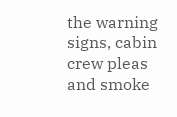the warning signs, cabin crew pleas and smoke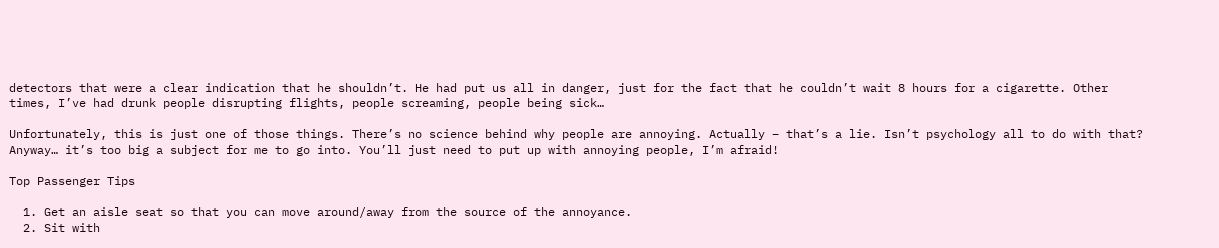detectors that were a clear indication that he shouldn’t. He had put us all in danger, just for the fact that he couldn’t wait 8 hours for a cigarette. Other times, I’ve had drunk people disrupting flights, people screaming, people being sick…

Unfortunately, this is just one of those things. There’s no science behind why people are annoying. Actually – that’s a lie. Isn’t psychology all to do with that? Anyway… it’s too big a subject for me to go into. You’ll just need to put up with annoying people, I’m afraid!

Top Passenger Tips

  1. Get an aisle seat so that you can move around/away from the source of the annoyance.
  2. Sit with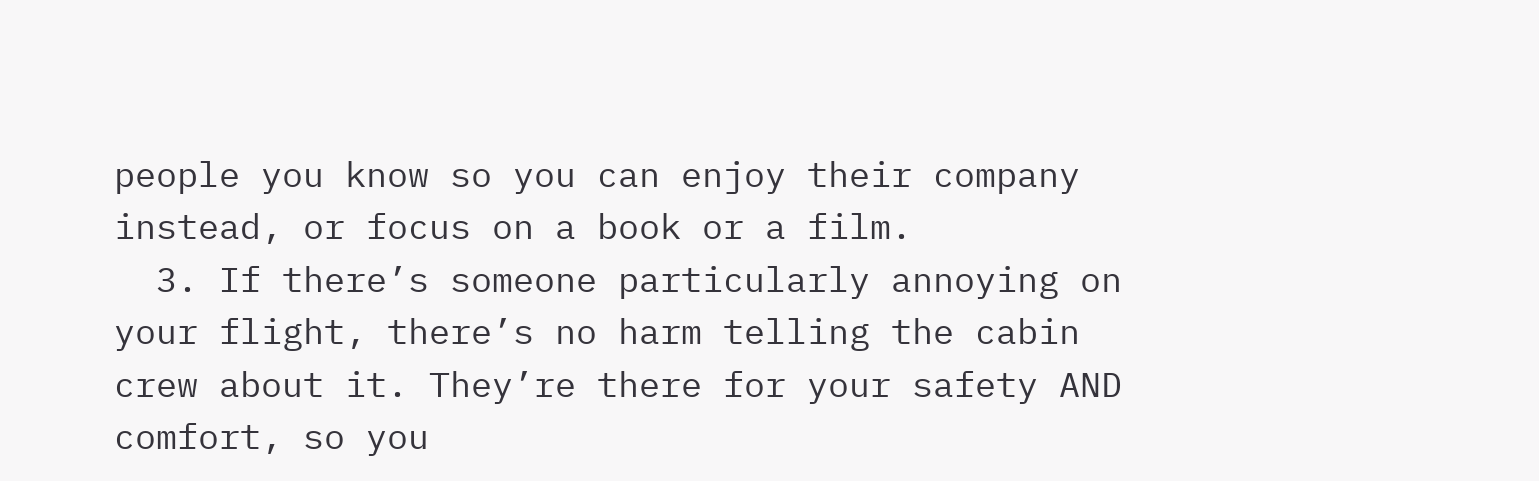people you know so you can enjoy their company instead, or focus on a book or a film.
  3. If there’s someone particularly annoying on your flight, there’s no harm telling the cabin crew about it. They’re there for your safety AND comfort, so you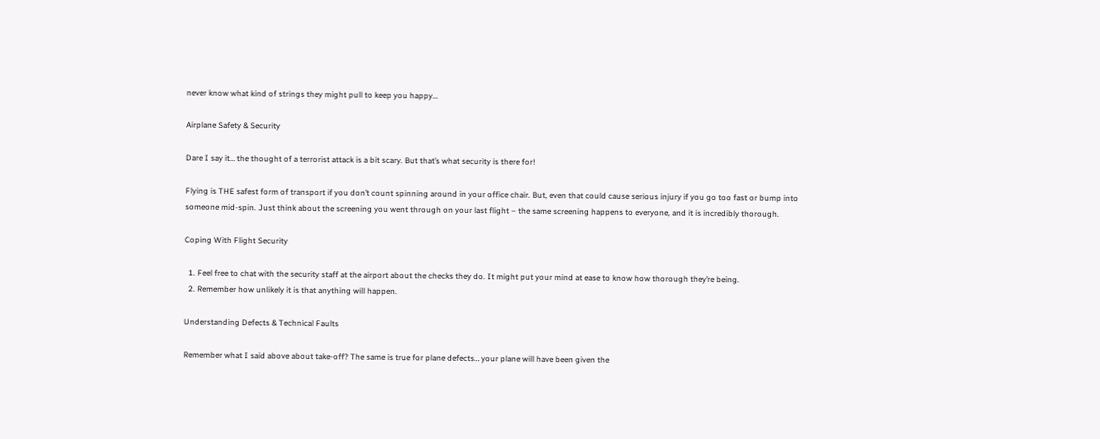never know what kind of strings they might pull to keep you happy…

Airplane Safety & Security

Dare I say it… the thought of a terrorist attack is a bit scary. But that’s what security is there for!

Flying is THE safest form of transport if you don’t count spinning around in your office chair. But, even that could cause serious injury if you go too fast or bump into someone mid-spin. Just think about the screening you went through on your last flight – the same screening happens to everyone, and it is incredibly thorough.

Coping With Flight Security

  1. Feel free to chat with the security staff at the airport about the checks they do. It might put your mind at ease to know how thorough they’re being.
  2. Remember how unlikely it is that anything will happen.

Understanding Defects & Technical Faults

Remember what I said above about take-off? The same is true for plane defects… your plane will have been given the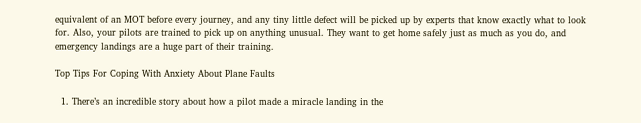equivalent of an MOT before every journey, and any tiny little defect will be picked up by experts that know exactly what to look for. Also, your pilots are trained to pick up on anything unusual. They want to get home safely just as much as you do, and emergency landings are a huge part of their training.

Top Tips For Coping With Anxiety About Plane Faults

  1. There’s an incredible story about how a pilot made a miracle landing in the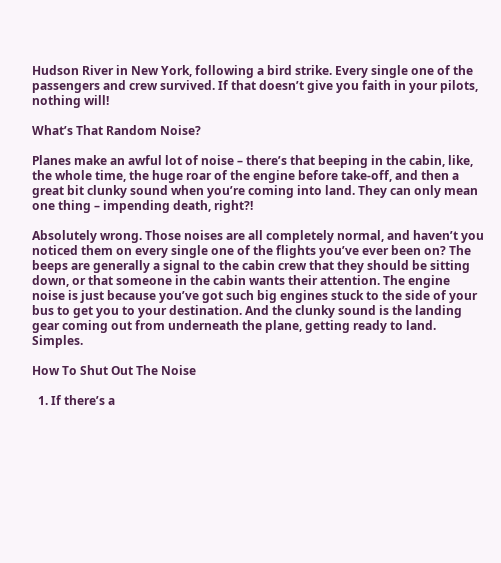Hudson River in New York, following a bird strike. Every single one of the passengers and crew survived. If that doesn’t give you faith in your pilots, nothing will!

What’s That Random Noise?

Planes make an awful lot of noise – there’s that beeping in the cabin, like, the whole time, the huge roar of the engine before take-off, and then a great bit clunky sound when you’re coming into land. They can only mean one thing – impending death, right?!

Absolutely wrong. Those noises are all completely normal, and haven’t you noticed them on every single one of the flights you’ve ever been on? The beeps are generally a signal to the cabin crew that they should be sitting down, or that someone in the cabin wants their attention. The engine noise is just because you’ve got such big engines stuck to the side of your bus to get you to your destination. And the clunky sound is the landing gear coming out from underneath the plane, getting ready to land. Simples.

How To Shut Out The Noise

  1. If there’s a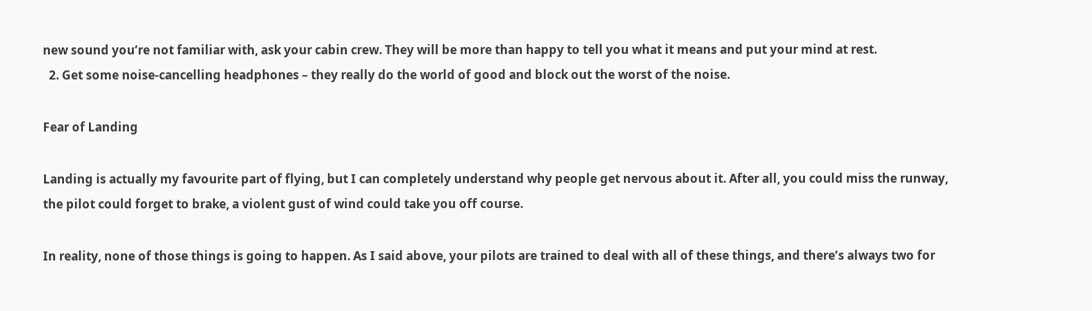new sound you’re not familiar with, ask your cabin crew. They will be more than happy to tell you what it means and put your mind at rest.
  2. Get some noise-cancelling headphones – they really do the world of good and block out the worst of the noise.

Fear of Landing

Landing is actually my favourite part of flying, but I can completely understand why people get nervous about it. After all, you could miss the runway, the pilot could forget to brake, a violent gust of wind could take you off course.

In reality, none of those things is going to happen. As I said above, your pilots are trained to deal with all of these things, and there’s always two for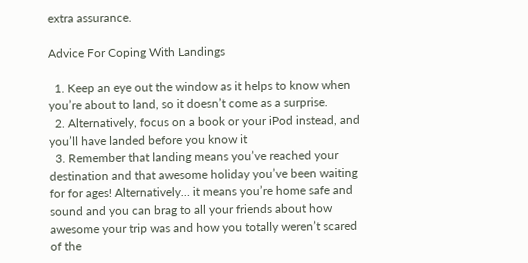extra assurance.

Advice For Coping With Landings

  1. Keep an eye out the window as it helps to know when you’re about to land, so it doesn’t come as a surprise.
  2. Alternatively, focus on a book or your iPod instead, and you’ll have landed before you know it
  3. Remember that landing means you’ve reached your destination and that awesome holiday you’ve been waiting for for ages! Alternatively… it means you’re home safe and sound and you can brag to all your friends about how awesome your trip was and how you totally weren’t scared of the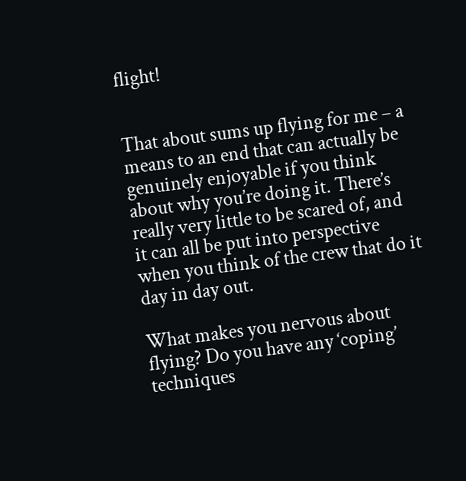flight!


That about sums up flying for me – a means to an end that can actually be genuinely enjoyable if you think about why you’re doing it. There’s really very little to be scared of, and it can all be put into perspective when you think of the crew that do it day in day out.

What makes you nervous about flying? Do you have any ‘coping’ techniques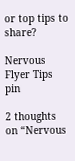or top tips to share?

Nervous Flyer Tips pin

2 thoughts on “Nervous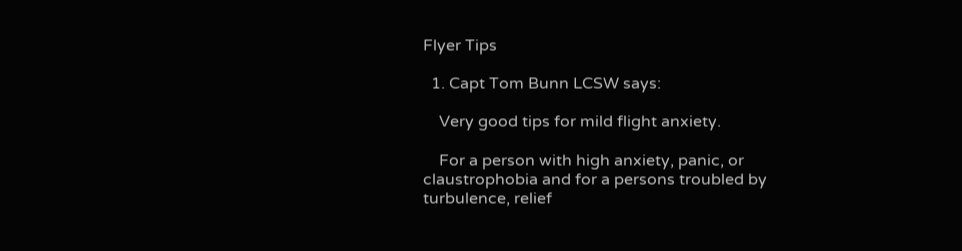Flyer Tips

  1. Capt Tom Bunn LCSW says:

    Very good tips for mild flight anxiety.

    For a person with high anxiety, panic, or claustrophobia and for a persons troubled by turbulence, relief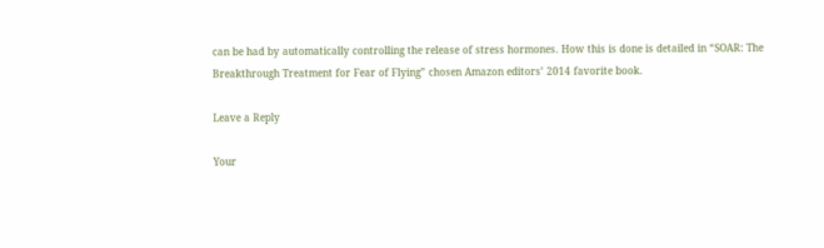can be had by automatically controlling the release of stress hormones. How this is done is detailed in “SOAR: The Breakthrough Treatment for Fear of Flying” chosen Amazon editors’ 2014 favorite book.

Leave a Reply

Your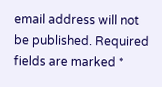email address will not be published. Required fields are marked *